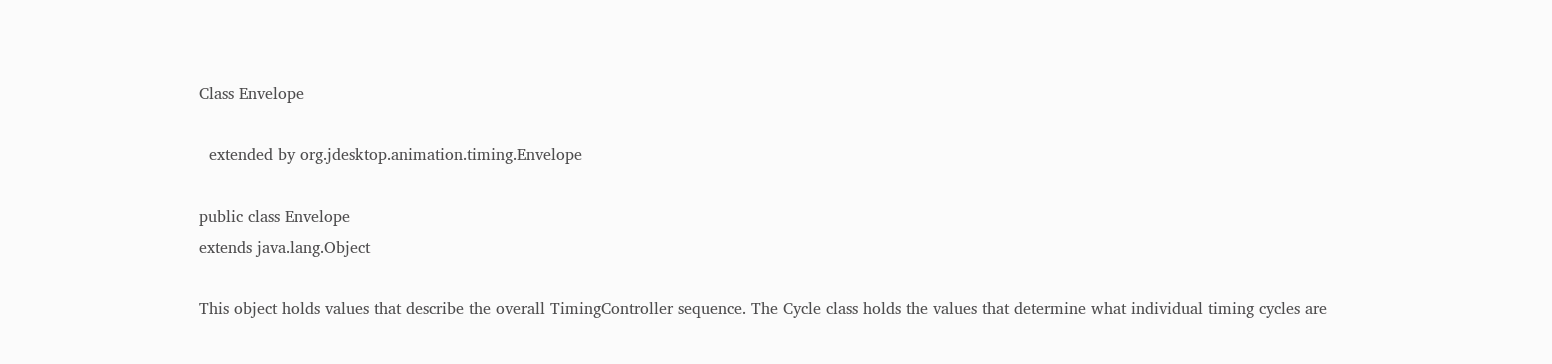Class Envelope

  extended by org.jdesktop.animation.timing.Envelope

public class Envelope
extends java.lang.Object

This object holds values that describe the overall TimingController sequence. The Cycle class holds the values that determine what individual timing cycles are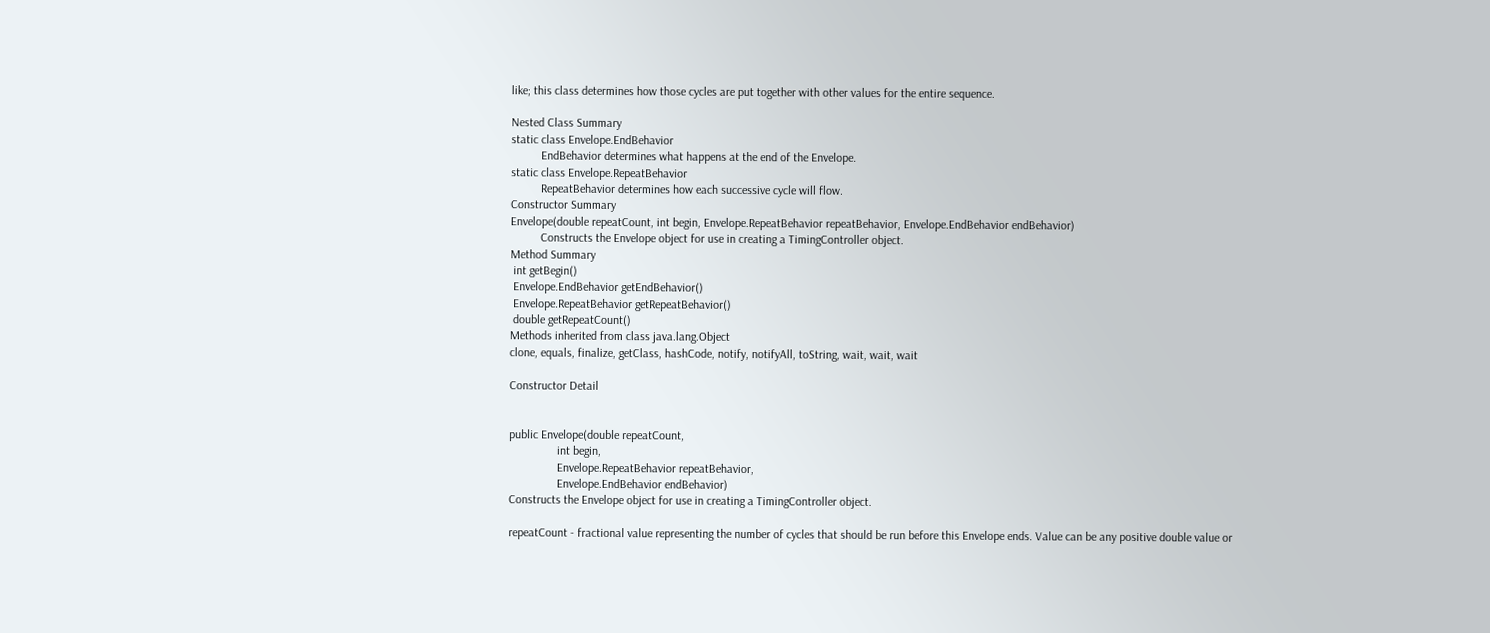like; this class determines how those cycles are put together with other values for the entire sequence.

Nested Class Summary
static class Envelope.EndBehavior
          EndBehavior determines what happens at the end of the Envelope.
static class Envelope.RepeatBehavior
          RepeatBehavior determines how each successive cycle will flow.
Constructor Summary
Envelope(double repeatCount, int begin, Envelope.RepeatBehavior repeatBehavior, Envelope.EndBehavior endBehavior)
          Constructs the Envelope object for use in creating a TimingController object.
Method Summary
 int getBegin()
 Envelope.EndBehavior getEndBehavior()
 Envelope.RepeatBehavior getRepeatBehavior()
 double getRepeatCount()
Methods inherited from class java.lang.Object
clone, equals, finalize, getClass, hashCode, notify, notifyAll, toString, wait, wait, wait

Constructor Detail


public Envelope(double repeatCount,
                int begin,
                Envelope.RepeatBehavior repeatBehavior,
                Envelope.EndBehavior endBehavior)
Constructs the Envelope object for use in creating a TimingController object.

repeatCount - fractional value representing the number of cycles that should be run before this Envelope ends. Value can be any positive double value or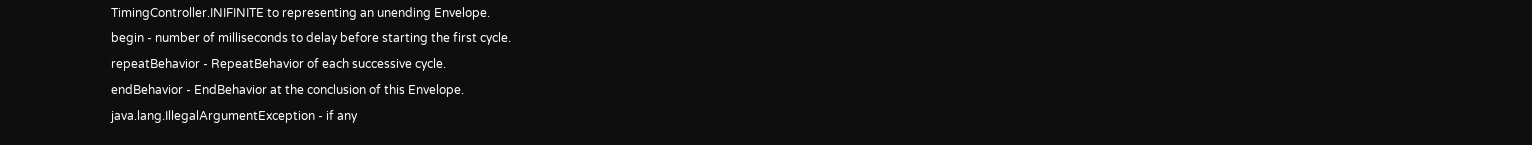TimingController.INIFINITE to representing an unending Envelope.
begin - number of milliseconds to delay before starting the first cycle.
repeatBehavior - RepeatBehavior of each successive cycle.
endBehavior - EndBehavior at the conclusion of this Envelope.
java.lang.IllegalArgumentException - if any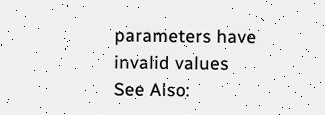parameters have invalid values
See Also: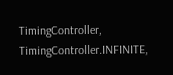TimingController, TimingController.INFINITE,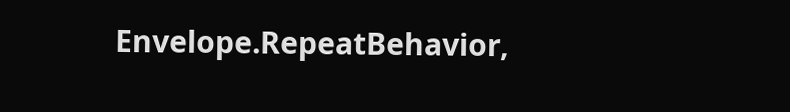Envelope.RepeatBehavior,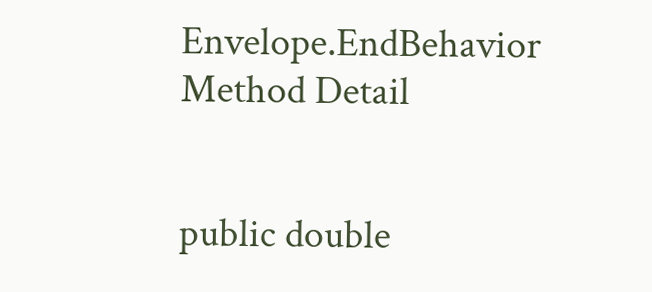Envelope.EndBehavior
Method Detail


public double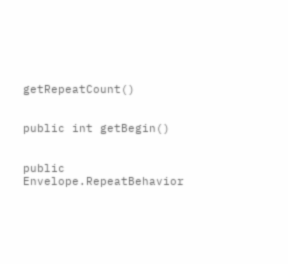getRepeatCount()


public int getBegin()


public Envelope.RepeatBehavior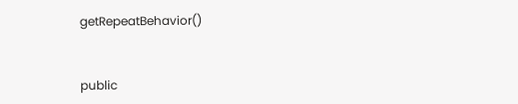getRepeatBehavior()


public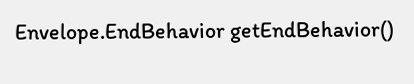Envelope.EndBehavior getEndBehavior()